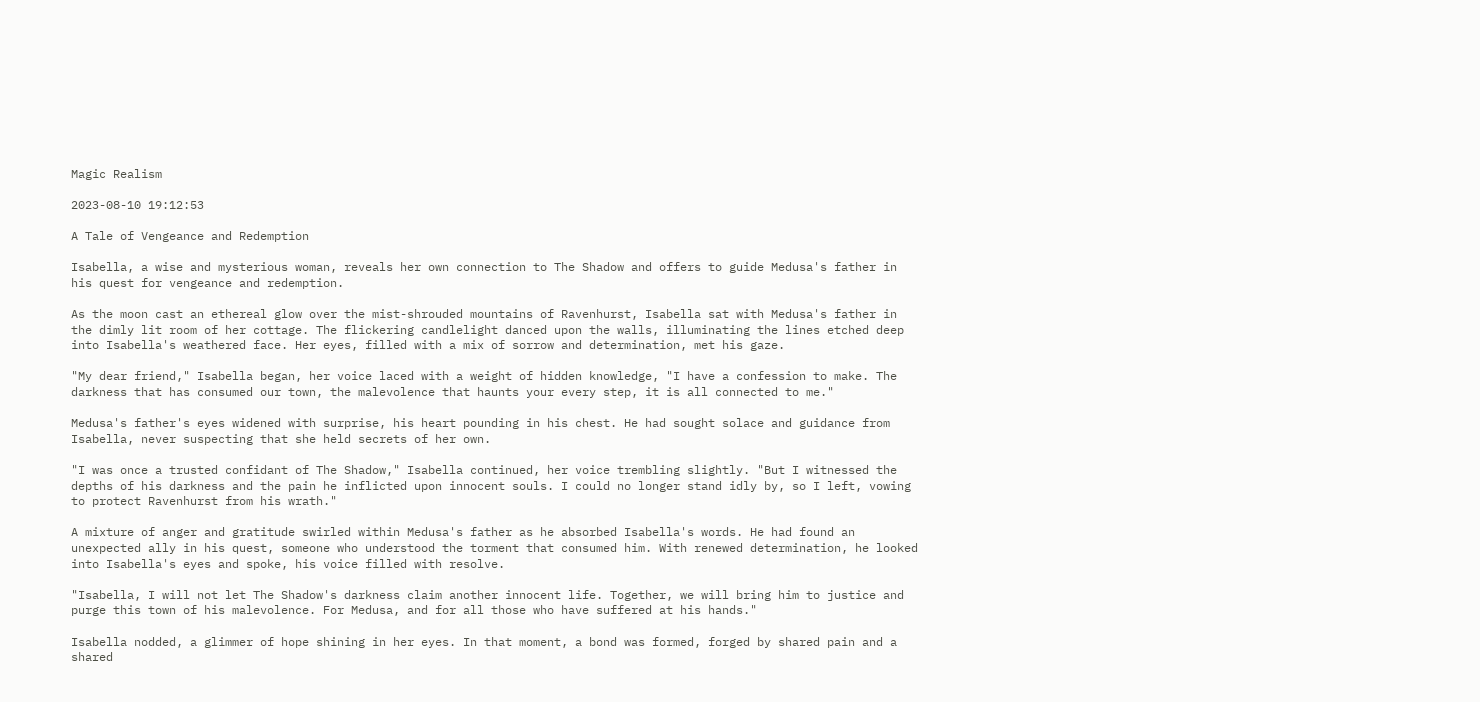Magic Realism

2023-08-10 19:12:53

A Tale of Vengeance and Redemption

Isabella, a wise and mysterious woman, reveals her own connection to The Shadow and offers to guide Medusa's father in his quest for vengeance and redemption.

As the moon cast an ethereal glow over the mist-shrouded mountains of Ravenhurst, Isabella sat with Medusa's father in the dimly lit room of her cottage. The flickering candlelight danced upon the walls, illuminating the lines etched deep into Isabella's weathered face. Her eyes, filled with a mix of sorrow and determination, met his gaze.

"My dear friend," Isabella began, her voice laced with a weight of hidden knowledge, "I have a confession to make. The darkness that has consumed our town, the malevolence that haunts your every step, it is all connected to me."

Medusa's father's eyes widened with surprise, his heart pounding in his chest. He had sought solace and guidance from Isabella, never suspecting that she held secrets of her own.

"I was once a trusted confidant of The Shadow," Isabella continued, her voice trembling slightly. "But I witnessed the depths of his darkness and the pain he inflicted upon innocent souls. I could no longer stand idly by, so I left, vowing to protect Ravenhurst from his wrath."

A mixture of anger and gratitude swirled within Medusa's father as he absorbed Isabella's words. He had found an unexpected ally in his quest, someone who understood the torment that consumed him. With renewed determination, he looked into Isabella's eyes and spoke, his voice filled with resolve.

"Isabella, I will not let The Shadow's darkness claim another innocent life. Together, we will bring him to justice and purge this town of his malevolence. For Medusa, and for all those who have suffered at his hands."

Isabella nodded, a glimmer of hope shining in her eyes. In that moment, a bond was formed, forged by shared pain and a shared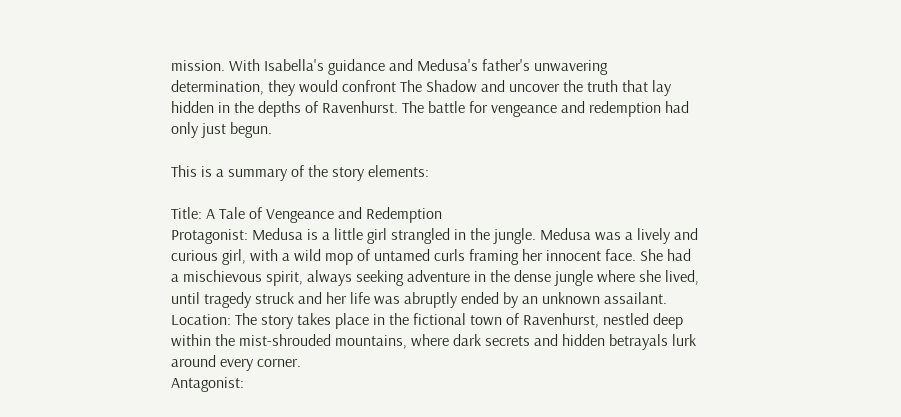mission. With Isabella's guidance and Medusa's father's unwavering determination, they would confront The Shadow and uncover the truth that lay hidden in the depths of Ravenhurst. The battle for vengeance and redemption had only just begun.

This is a summary of the story elements:

Title: A Tale of Vengeance and Redemption
Protagonist: Medusa is a little girl strangled in the jungle. Medusa was a lively and curious girl, with a wild mop of untamed curls framing her innocent face. She had a mischievous spirit, always seeking adventure in the dense jungle where she lived, until tragedy struck and her life was abruptly ended by an unknown assailant.
Location: The story takes place in the fictional town of Ravenhurst, nestled deep within the mist-shrouded mountains, where dark secrets and hidden betrayals lurk around every corner.
Antagonist: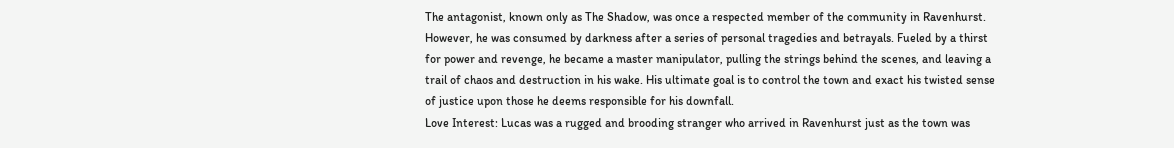The antagonist, known only as The Shadow, was once a respected member of the community in Ravenhurst. However, he was consumed by darkness after a series of personal tragedies and betrayals. Fueled by a thirst for power and revenge, he became a master manipulator, pulling the strings behind the scenes, and leaving a trail of chaos and destruction in his wake. His ultimate goal is to control the town and exact his twisted sense of justice upon those he deems responsible for his downfall.
Love Interest: Lucas was a rugged and brooding stranger who arrived in Ravenhurst just as the town was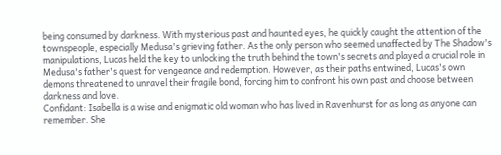being consumed by darkness. With mysterious past and haunted eyes, he quickly caught the attention of the townspeople, especially Medusa's grieving father. As the only person who seemed unaffected by The Shadow's manipulations, Lucas held the key to unlocking the truth behind the town's secrets and played a crucial role in Medusa's father's quest for vengeance and redemption. However, as their paths entwined, Lucas's own demons threatened to unravel their fragile bond, forcing him to confront his own past and choose between darkness and love.
Confidant: Isabella is a wise and enigmatic old woman who has lived in Ravenhurst for as long as anyone can remember. She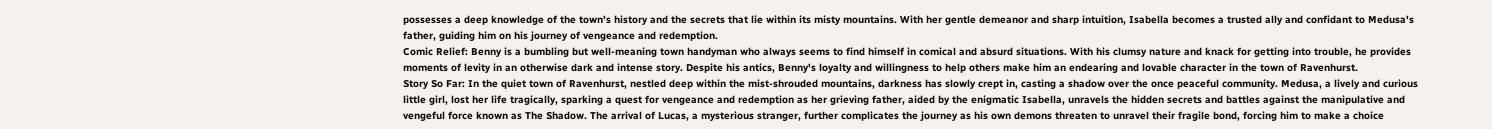possesses a deep knowledge of the town's history and the secrets that lie within its misty mountains. With her gentle demeanor and sharp intuition, Isabella becomes a trusted ally and confidant to Medusa's father, guiding him on his journey of vengeance and redemption.
Comic Relief: Benny is a bumbling but well-meaning town handyman who always seems to find himself in comical and absurd situations. With his clumsy nature and knack for getting into trouble, he provides moments of levity in an otherwise dark and intense story. Despite his antics, Benny's loyalty and willingness to help others make him an endearing and lovable character in the town of Ravenhurst.
Story So Far: In the quiet town of Ravenhurst, nestled deep within the mist-shrouded mountains, darkness has slowly crept in, casting a shadow over the once peaceful community. Medusa, a lively and curious little girl, lost her life tragically, sparking a quest for vengeance and redemption as her grieving father, aided by the enigmatic Isabella, unravels the hidden secrets and battles against the manipulative and vengeful force known as The Shadow. The arrival of Lucas, a mysterious stranger, further complicates the journey as his own demons threaten to unravel their fragile bond, forcing him to make a choice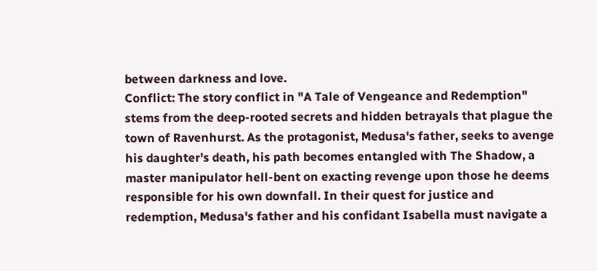between darkness and love.
Conflict: The story conflict in "A Tale of Vengeance and Redemption" stems from the deep-rooted secrets and hidden betrayals that plague the town of Ravenhurst. As the protagonist, Medusa's father, seeks to avenge his daughter's death, his path becomes entangled with The Shadow, a master manipulator hell-bent on exacting revenge upon those he deems responsible for his own downfall. In their quest for justice and redemption, Medusa's father and his confidant Isabella must navigate a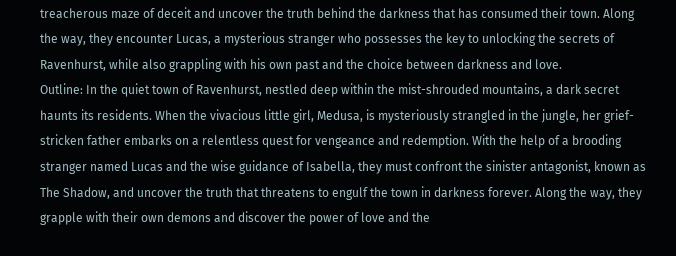treacherous maze of deceit and uncover the truth behind the darkness that has consumed their town. Along the way, they encounter Lucas, a mysterious stranger who possesses the key to unlocking the secrets of Ravenhurst, while also grappling with his own past and the choice between darkness and love.
Outline: In the quiet town of Ravenhurst, nestled deep within the mist-shrouded mountains, a dark secret haunts its residents. When the vivacious little girl, Medusa, is mysteriously strangled in the jungle, her grief-stricken father embarks on a relentless quest for vengeance and redemption. With the help of a brooding stranger named Lucas and the wise guidance of Isabella, they must confront the sinister antagonist, known as The Shadow, and uncover the truth that threatens to engulf the town in darkness forever. Along the way, they grapple with their own demons and discover the power of love and the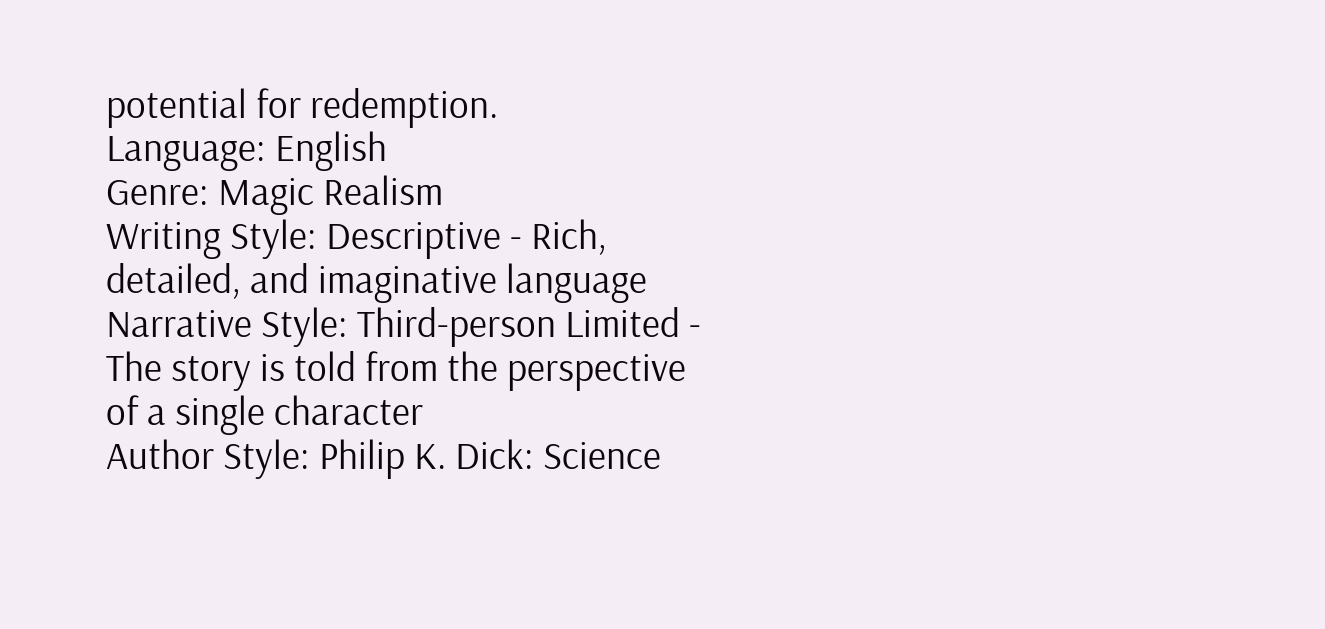potential for redemption.
Language: English
Genre: Magic Realism
Writing Style: Descriptive - Rich, detailed, and imaginative language
Narrative Style: Third-person Limited - The story is told from the perspective of a single character
Author Style: Philip K. Dick: Science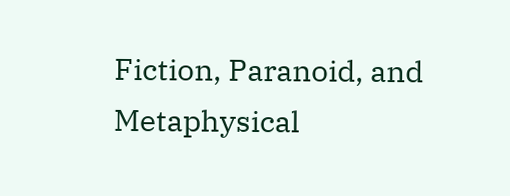Fiction, Paranoid, and Metaphysical